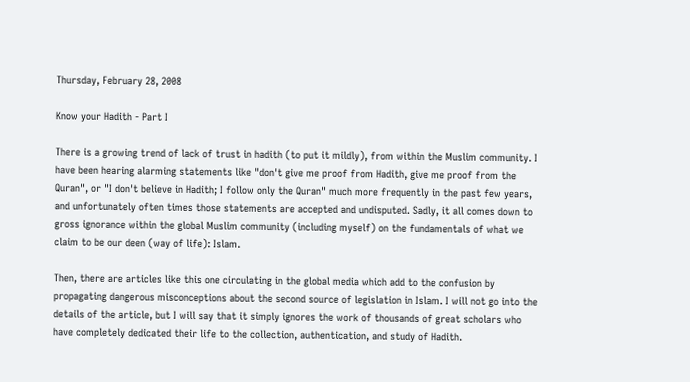Thursday, February 28, 2008

Know your Hadith - Part I

There is a growing trend of lack of trust in hadith (to put it mildly), from within the Muslim community. I have been hearing alarming statements like "don't give me proof from Hadith, give me proof from the Quran", or "I don't believe in Hadith; I follow only the Quran" much more frequently in the past few years, and unfortunately often times those statements are accepted and undisputed. Sadly, it all comes down to gross ignorance within the global Muslim community (including myself) on the fundamentals of what we claim to be our deen (way of life): Islam.

Then, there are articles like this one circulating in the global media which add to the confusion by propagating dangerous misconceptions about the second source of legislation in Islam. I will not go into the details of the article, but I will say that it simply ignores the work of thousands of great scholars who have completely dedicated their life to the collection, authentication, and study of Hadith.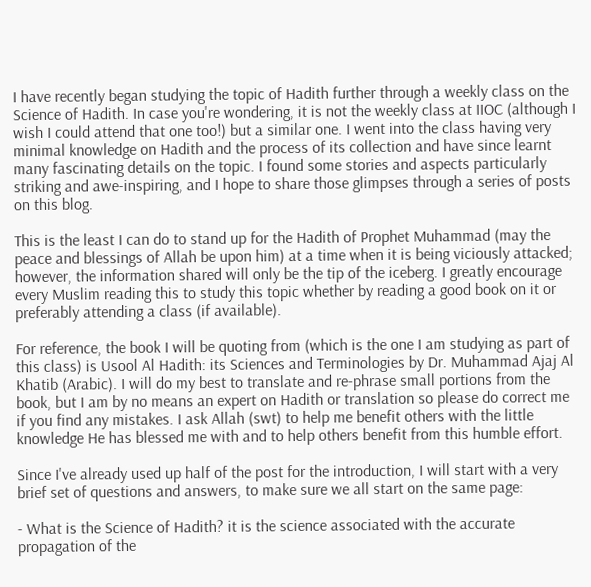I have recently began studying the topic of Hadith further through a weekly class on the Science of Hadith. In case you're wondering, it is not the weekly class at IIOC (although I wish I could attend that one too!) but a similar one. I went into the class having very minimal knowledge on Hadith and the process of its collection and have since learnt many fascinating details on the topic. I found some stories and aspects particularly striking and awe-inspiring, and I hope to share those glimpses through a series of posts on this blog.

This is the least I can do to stand up for the Hadith of Prophet Muhammad (may the peace and blessings of Allah be upon him) at a time when it is being viciously attacked; however, the information shared will only be the tip of the iceberg. I greatly encourage every Muslim reading this to study this topic whether by reading a good book on it or preferably attending a class (if available).

For reference, the book I will be quoting from (which is the one I am studying as part of this class) is Usool Al Hadith: its Sciences and Terminologies by Dr. Muhammad Ajaj Al Khatib (Arabic). I will do my best to translate and re-phrase small portions from the book, but I am by no means an expert on Hadith or translation so please do correct me if you find any mistakes. I ask Allah (swt) to help me benefit others with the little knowledge He has blessed me with and to help others benefit from this humble effort.

Since I've already used up half of the post for the introduction, I will start with a very brief set of questions and answers, to make sure we all start on the same page:

- What is the Science of Hadith? it is the science associated with the accurate propagation of the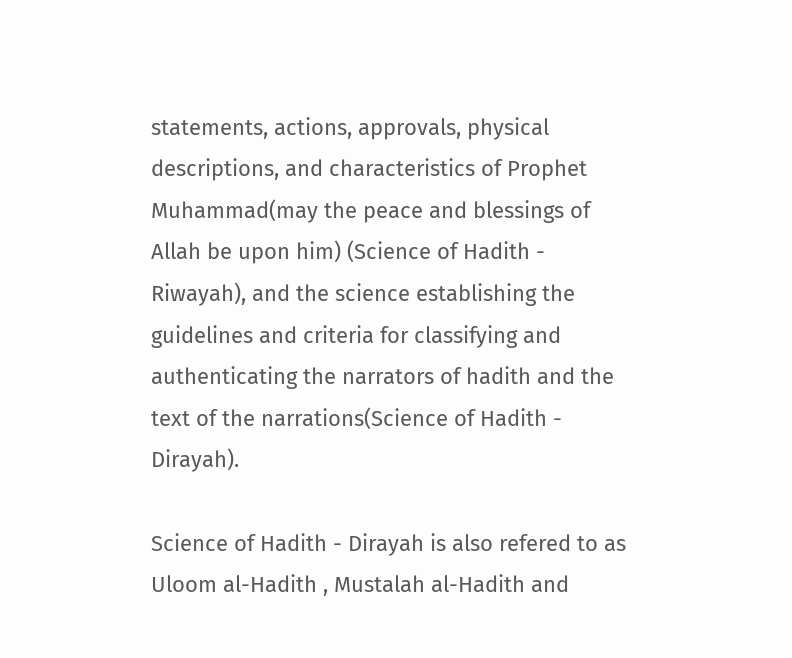statements, actions, approvals, physical descriptions, and characteristics of Prophet Muhammad(may the peace and blessings of Allah be upon him) (Science of Hadith - Riwayah), and the science establishing the guidelines and criteria for classifying and authenticating the narrators of hadith and the text of the narrations(Science of Hadith - Dirayah).

Science of Hadith - Dirayah is also refered to as Uloom al-Hadith , Mustalah al-Hadith and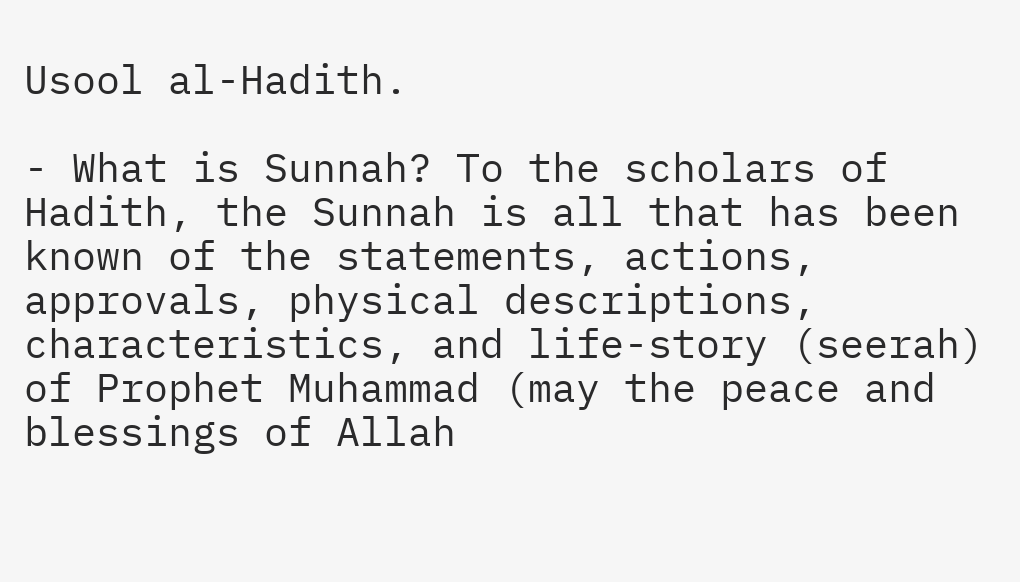Usool al-Hadith.

- What is Sunnah? To the scholars of Hadith, the Sunnah is all that has been known of the statements, actions, approvals, physical descriptions, characteristics, and life-story (seerah) of Prophet Muhammad (may the peace and blessings of Allah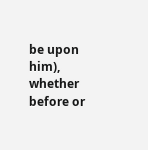be upon him), whether before or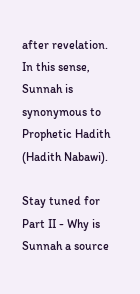after revelation.
In this sense, Sunnah is synonymous to Prophetic Hadith (Hadith Nabawi).

Stay tuned for Part II - Why is Sunnah a source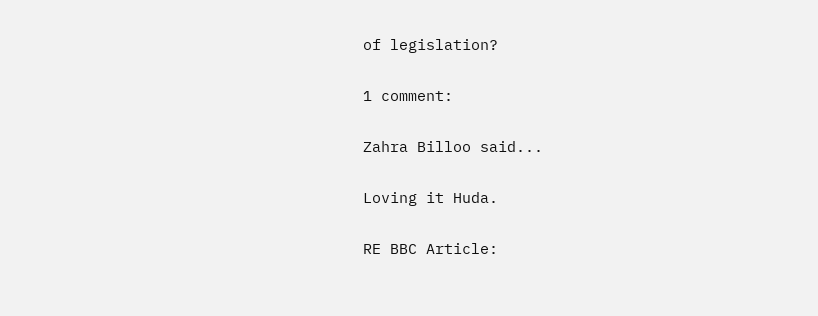of legislation?

1 comment:

Zahra Billoo said...

Loving it Huda.

RE BBC Article: